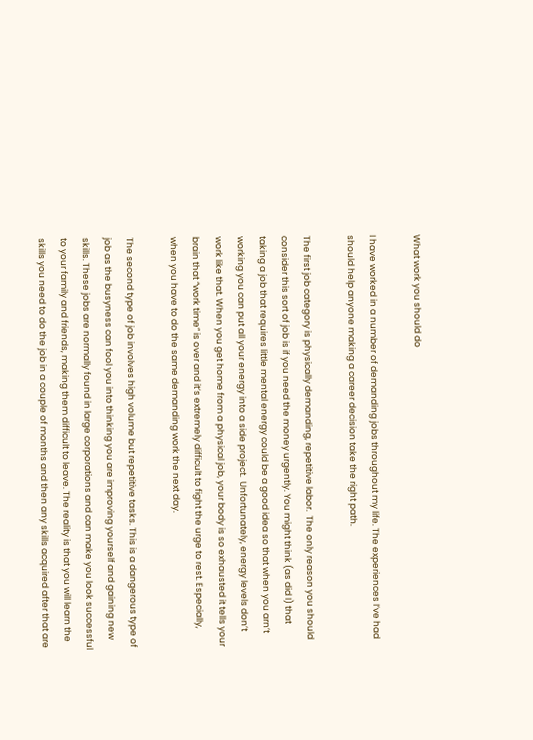What work you should do

I have worked in a number of demanding jobs throughout my life. The experiences I’ve had should help anyone making a career decision take the right path.

The first job category is physically demanding, repetitive labor.  The only reason you should consider this sort of job is if you need the money urgently. You might think (as did I) that taking a job that requires little mental energy could be a good idea so that when you arn’t working you can put all your energy into a side project.  Unfortunately, energy levels don’t work like that. When you get home from a physical job, your body is so exhausted it tells your brain that “work time” is over and it’s extremely difficult to fight the urge to rest. Especially, when you have to do the same demanding work the next day.

The second type of job involves high volume but repetitive tasks. This is a dangerous type of job as the busyness can fool you into thinking you are improving yourself and gaining new skills. These jobs are normally found in large corporations and can make you look successful to your family and friends, making them difficult to leave. The reality is that you will learn the skills you need to do the job in a couple of months and then any skills acquired after that are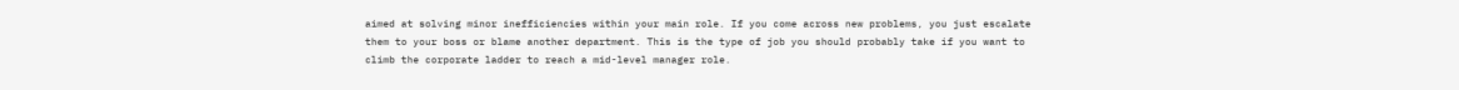aimed at solving minor inefficiencies within your main role. If you come across new problems, you just escalate them to your boss or blame another department. This is the type of job you should probably take if you want to climb the corporate ladder to reach a mid-level manager role.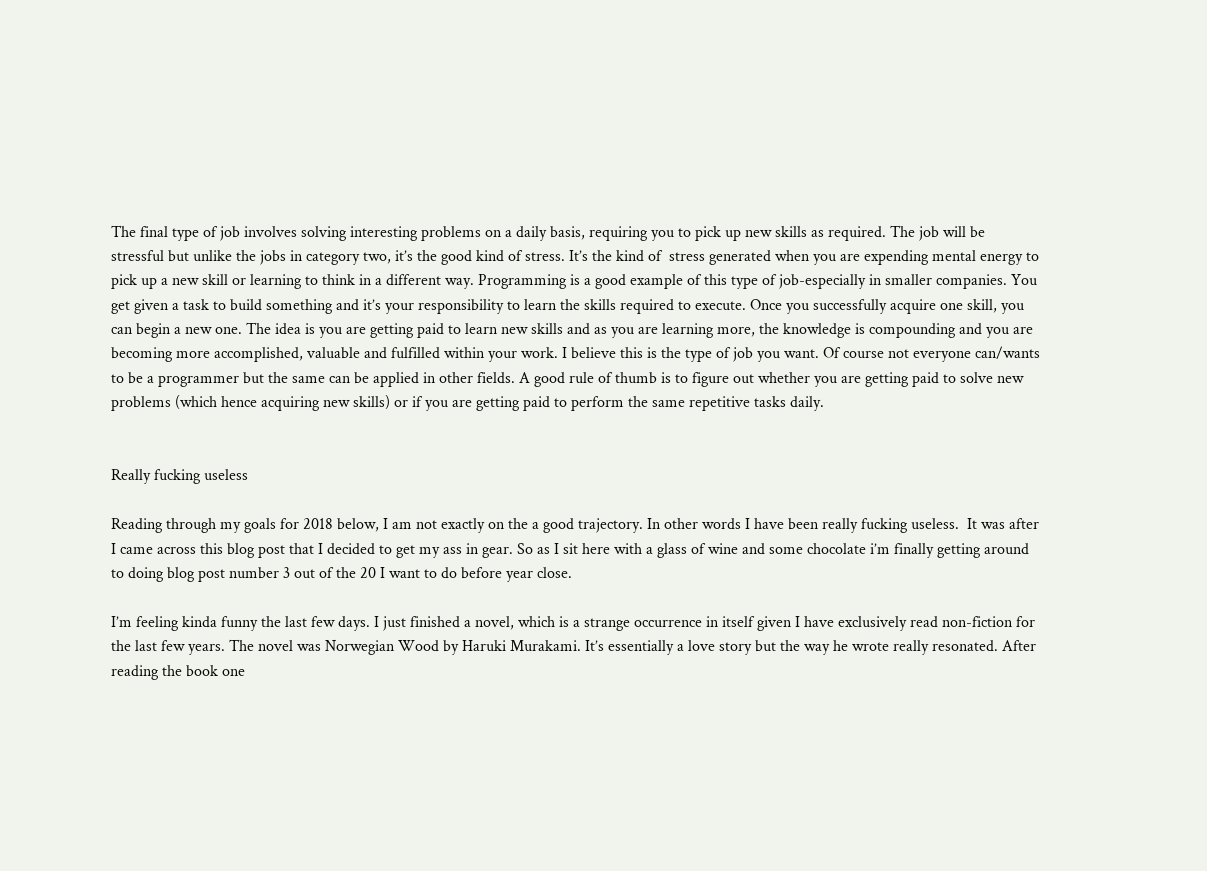The final type of job involves solving interesting problems on a daily basis, requiring you to pick up new skills as required. The job will be stressful but unlike the jobs in category two, it’s the good kind of stress. It’s the kind of  stress generated when you are expending mental energy to pick up a new skill or learning to think in a different way. Programming is a good example of this type of job-especially in smaller companies. You get given a task to build something and it’s your responsibility to learn the skills required to execute. Once you successfully acquire one skill, you can begin a new one. The idea is you are getting paid to learn new skills and as you are learning more, the knowledge is compounding and you are becoming more accomplished, valuable and fulfilled within your work. I believe this is the type of job you want. Of course not everyone can/wants to be a programmer but the same can be applied in other fields. A good rule of thumb is to figure out whether you are getting paid to solve new problems (which hence acquiring new skills) or if you are getting paid to perform the same repetitive tasks daily.


Really fucking useless

Reading through my goals for 2018 below, I am not exactly on the a good trajectory. In other words I have been really fucking useless.  It was after I came across this blog post that I decided to get my ass in gear. So as I sit here with a glass of wine and some chocolate i’m finally getting around to doing blog post number 3 out of the 20 I want to do before year close.

I’m feeling kinda funny the last few days. I just finished a novel, which is a strange occurrence in itself given I have exclusively read non-fiction for the last few years. The novel was Norwegian Wood by Haruki Murakami. It’s essentially a love story but the way he wrote really resonated. After reading the book one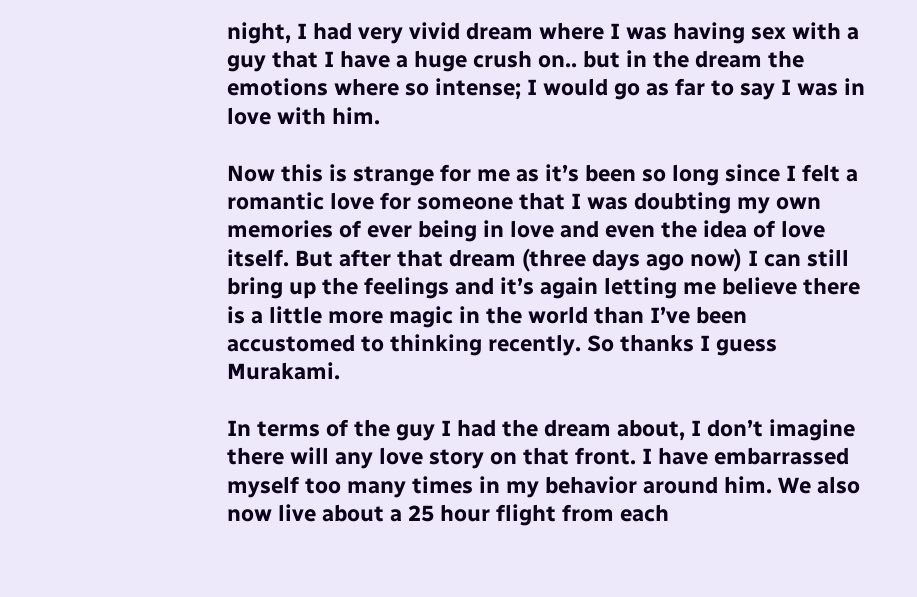night, I had very vivid dream where I was having sex with a guy that I have a huge crush on.. but in the dream the emotions where so intense; I would go as far to say I was in love with him.

Now this is strange for me as it’s been so long since I felt a romantic love for someone that I was doubting my own memories of ever being in love and even the idea of love itself. But after that dream (three days ago now) I can still bring up the feelings and it’s again letting me believe there is a little more magic in the world than I’ve been accustomed to thinking recently. So thanks I guess Murakami.

In terms of the guy I had the dream about, I don’t imagine there will any love story on that front. I have embarrassed myself too many times in my behavior around him. We also now live about a 25 hour flight from each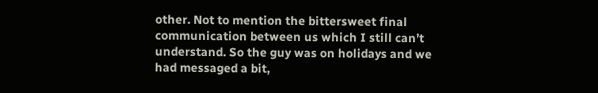other. Not to mention the bittersweet final communication between us which I still can’t understand. So the guy was on holidays and we had messaged a bit,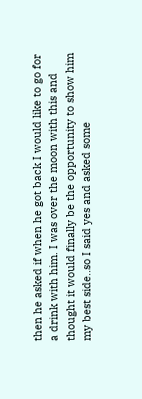then he asked if when he got back I would like to go for a drink with him. I was over the moon with this and thought it would finally be the opportunity to show him my best side..so I said yes and asked some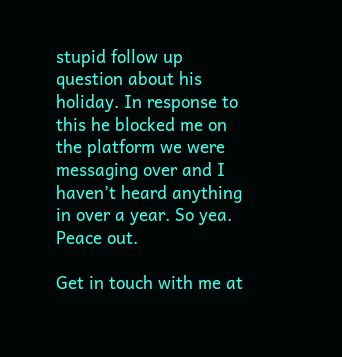stupid follow up question about his holiday. In response to this he blocked me on the platform we were messaging over and I haven’t heard anything in over a year. So yea. Peace out.

Get in touch with me at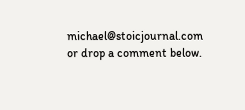michael@stoicjournal.com or drop a comment below.